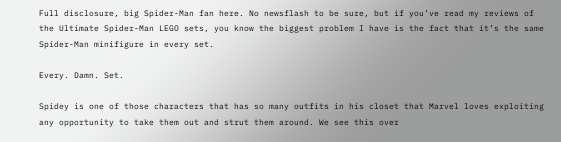Full disclosure, big Spider-Man fan here. No newsflash to be sure, but if you’ve read my reviews of the Ultimate Spider-Man LEGO sets, you know the biggest problem I have is the fact that it’s the same Spider-Man minifigure in every set.

Every. Damn. Set.

Spidey is one of those characters that has so many outfits in his closet that Marvel loves exploiting any opportunity to take them out and strut them around. We see this over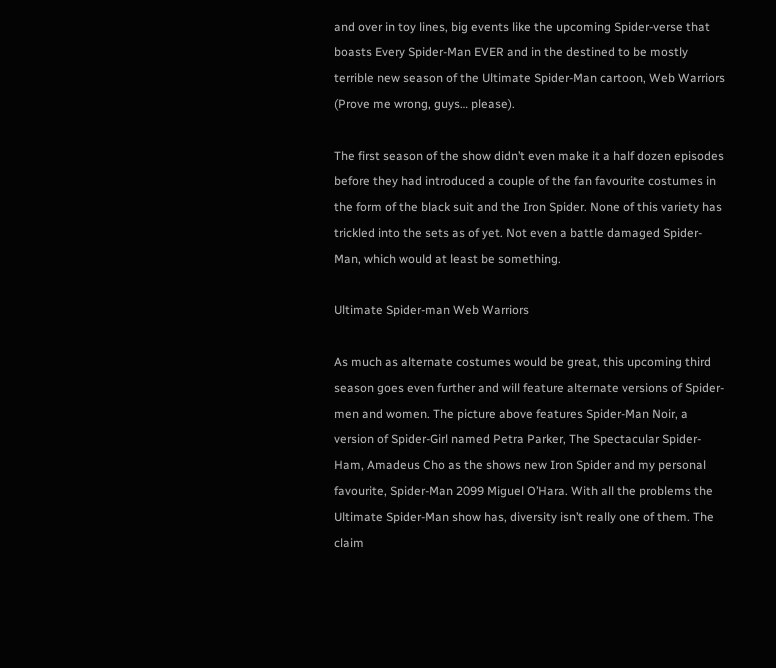and over in toy lines, big events like the upcoming Spider-verse that boasts Every Spider-Man EVER and in the destined to be mostly terrible new season of the Ultimate Spider-Man cartoon, Web Warriors (Prove me wrong, guys… please).

The first season of the show didn’t even make it a half dozen episodes before they had introduced a couple of the fan favourite costumes in the form of the black suit and the Iron Spider. None of this variety has trickled into the sets as of yet. Not even a battle damaged Spider-Man, which would at least be something.

Ultimate Spider-man Web Warriors

As much as alternate costumes would be great, this upcoming third season goes even further and will feature alternate versions of Spider-men and women. The picture above features Spider-Man Noir, a version of Spider-Girl named Petra Parker, The Spectacular Spider-Ham, Amadeus Cho as the shows new Iron Spider and my personal favourite, Spider-Man 2099 Miguel O’Hara. With all the problems the Ultimate Spider-Man show has, diversity isn’t really one of them. The claim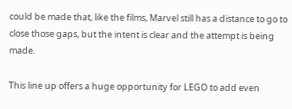could be made that, like the films, Marvel still has a distance to go to close those gaps, but the intent is clear and the attempt is being made.

This line up offers a huge opportunity for LEGO to add even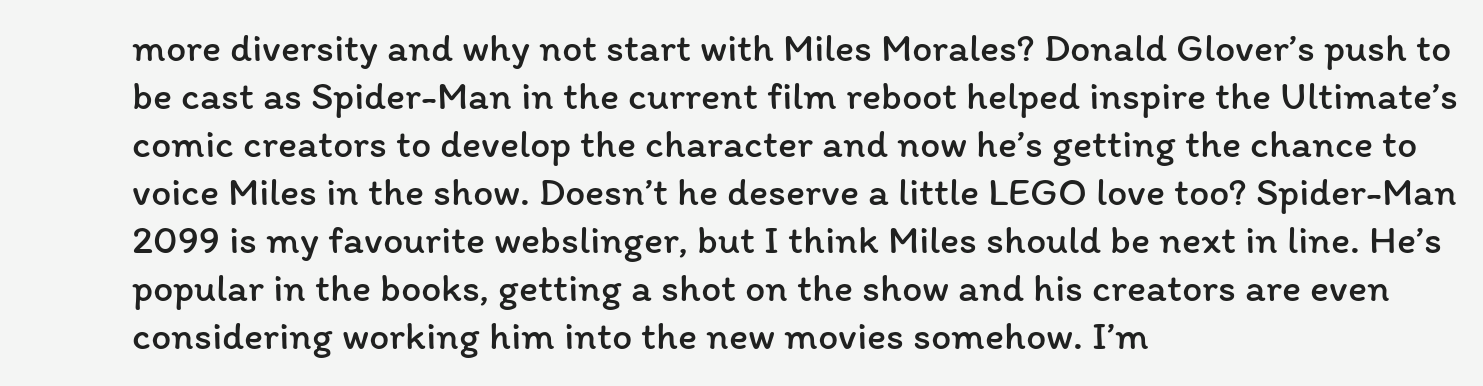more diversity and why not start with Miles Morales? Donald Glover’s push to be cast as Spider-Man in the current film reboot helped inspire the Ultimate’s comic creators to develop the character and now he’s getting the chance to voice Miles in the show. Doesn’t he deserve a little LEGO love too? Spider-Man 2099 is my favourite webslinger, but I think Miles should be next in line. He’s popular in the books, getting a shot on the show and his creators are even considering working him into the new movies somehow. I’m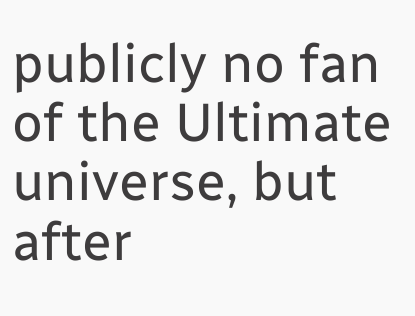publicly no fan of the Ultimate universe, but after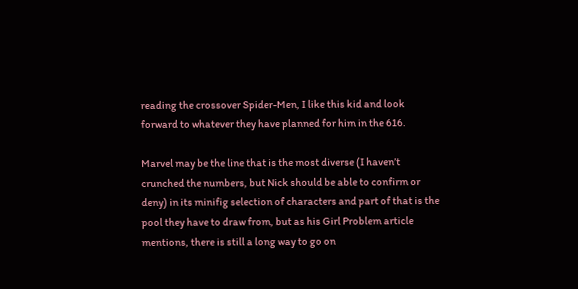reading the crossover Spider-Men, I like this kid and look forward to whatever they have planned for him in the 616.

Marvel may be the line that is the most diverse (I haven’t crunched the numbers, but Nick should be able to confirm or deny) in its minifig selection of characters and part of that is the pool they have to draw from, but as his Girl Problem article mentions, there is still a long way to go on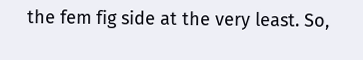the fem fig side at the very least. So,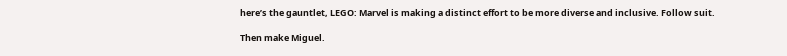here’s the gauntlet, LEGO: Marvel is making a distinct effort to be more diverse and inclusive. Follow suit.

Then make Miguel.